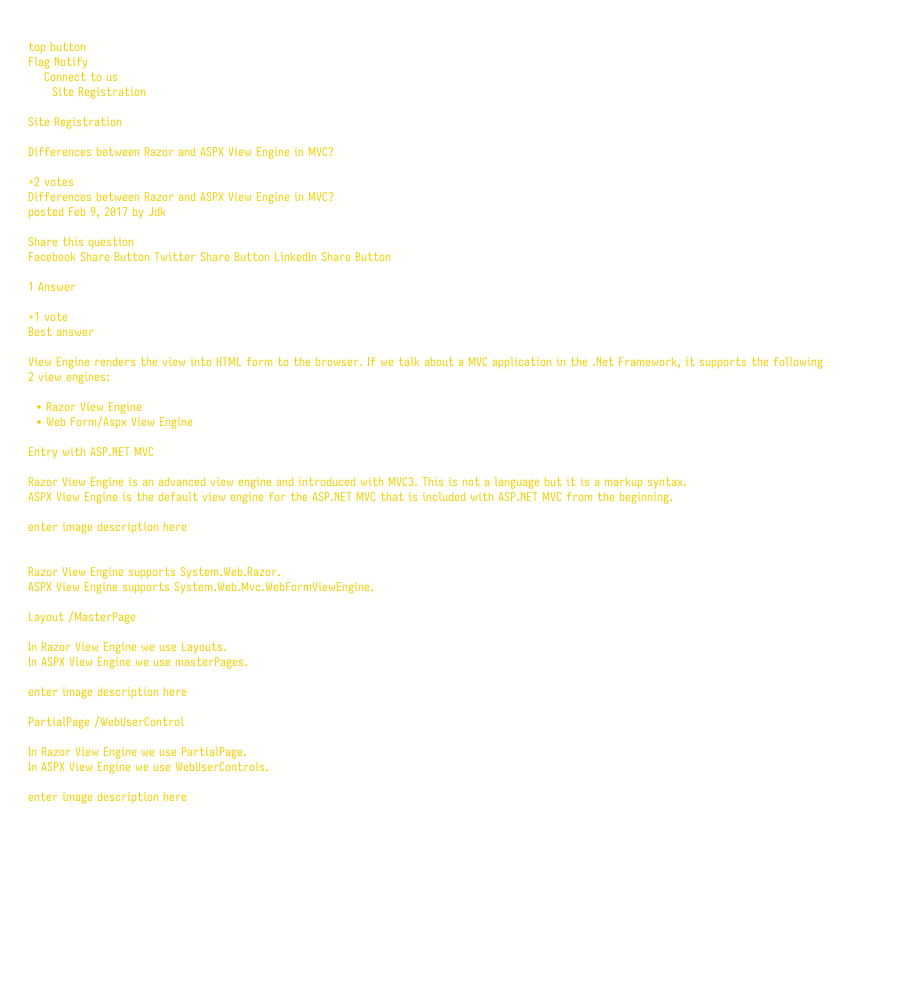top button
Flag Notify
    Connect to us
      Site Registration

Site Registration

Differences between Razor and ASPX View Engine in MVC?

+2 votes
Differences between Razor and ASPX View Engine in MVC?
posted Feb 9, 2017 by Jdk

Share this question
Facebook Share Button Twitter Share Button LinkedIn Share Button

1 Answer

+1 vote
Best answer

View Engine renders the view into HTML form to the browser. If we talk about a MVC application in the .Net Framework, it supports the following 2 view engines:

  • Razor View Engine
  • Web Form/Aspx View Engine

Entry with ASP.NET MVC

Razor View Engine is an advanced view engine and introduced with MVC3. This is not a language but it is a markup syntax.
ASPX View Engine is the default view engine for the ASP.NET MVC that is included with ASP.NET MVC from the beginning.

enter image description here


Razor View Engine supports System.Web.Razor.
ASPX View Engine supports System.Web.Mvc.WebFormViewEngine.

Layout /MasterPage

In Razor View Engine we use Layouts.
In ASPX View Engine we use masterPages.

enter image description here

PartialPage /WebUserControl

In Razor View Engine we use PartialPage.
In ASPX View Engine we use WebUserControls.

enter image description here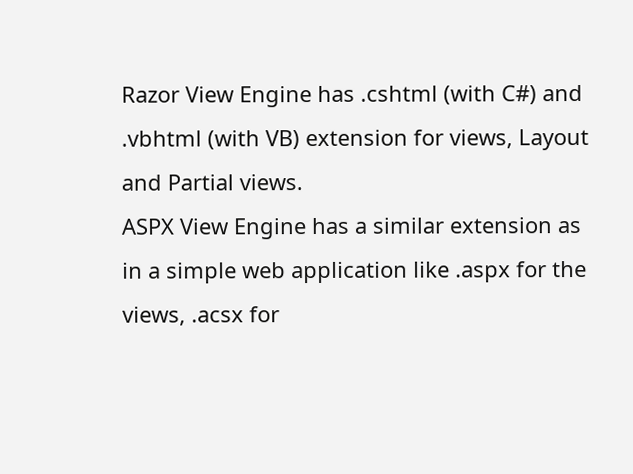Razor View Engine has .cshtml (with C#) and .vbhtml (with VB) extension for views, Layout and Partial views.
ASPX View Engine has a similar extension as in a simple web application like .aspx for the views, .acsx for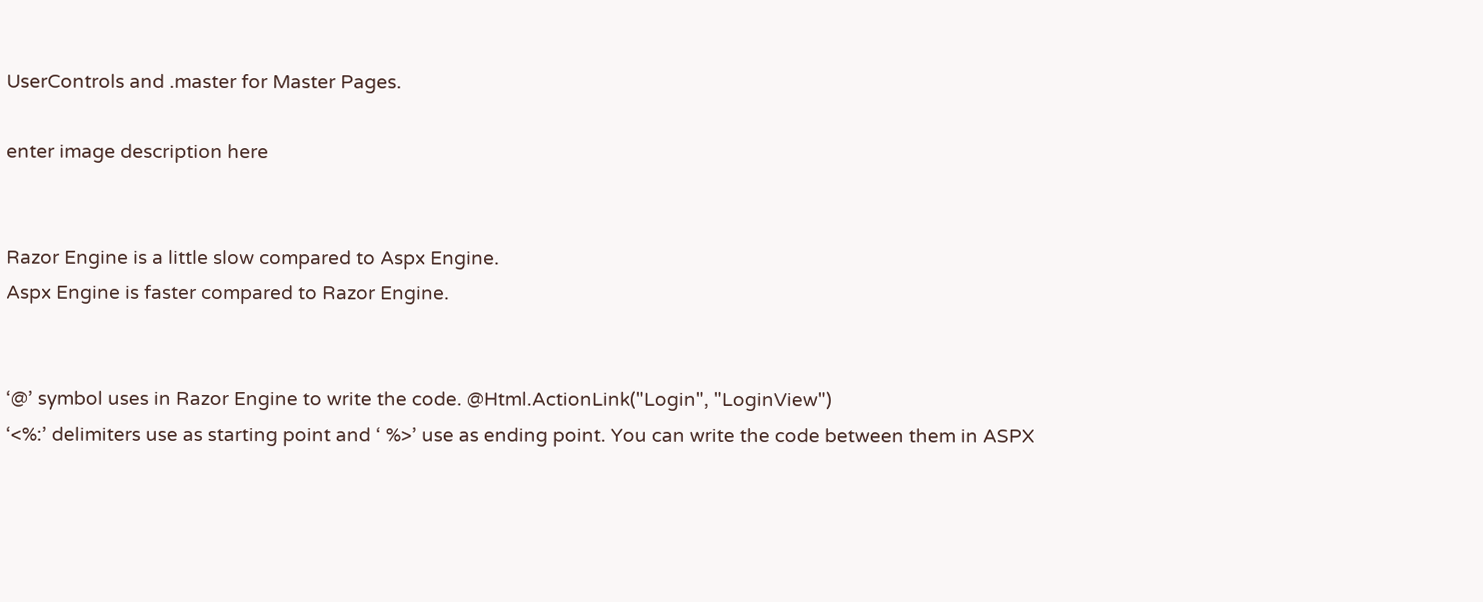UserControls and .master for Master Pages.

enter image description here


Razor Engine is a little slow compared to Aspx Engine.
Aspx Engine is faster compared to Razor Engine.


‘@’ symbol uses in Razor Engine to write the code. @Html.ActionLink("Login", "LoginView")
‘<%:’ delimiters use as starting point and ‘ %>’ use as ending point. You can write the code between them in ASPX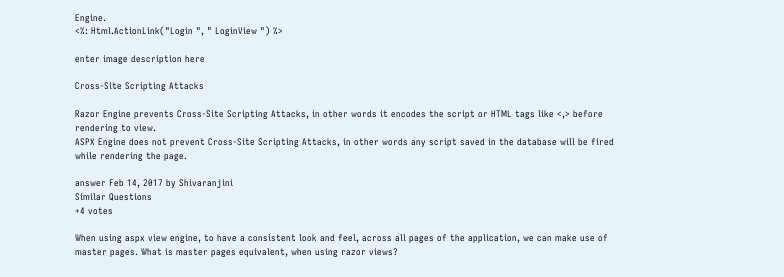Engine.
<%: Html.ActionLink("Login ", " LoginView ") %>

enter image description here

Cross-Site Scripting Attacks

Razor Engine prevents Cross-Site Scripting Attacks, in other words it encodes the script or HTML tags like <,> before rendering to view.
ASPX Engine does not prevent Cross-Site Scripting Attacks, in other words any script saved in the database will be fired while rendering the page.

answer Feb 14, 2017 by Shivaranjini
Similar Questions
+4 votes

When using aspx view engine, to have a consistent look and feel, across all pages of the application, we can make use of master pages. What is master pages equivalent, when using razor views?